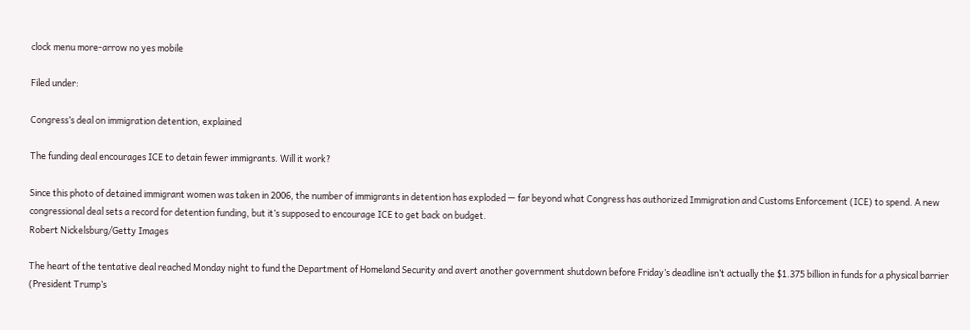clock menu more-arrow no yes mobile

Filed under:

Congress’s deal on immigration detention, explained

The funding deal encourages ICE to detain fewer immigrants. Will it work?

Since this photo of detained immigrant women was taken in 2006, the number of immigrants in detention has exploded — far beyond what Congress has authorized Immigration and Customs Enforcement (ICE) to spend. A new congressional deal sets a record for detention funding, but it’s supposed to encourage ICE to get back on budget.
Robert Nickelsburg/Getty Images

The heart of the tentative deal reached Monday night to fund the Department of Homeland Security and avert another government shutdown before Friday’s deadline isn’t actually the $1.375 billion in funds for a physical barrier (President Trump’s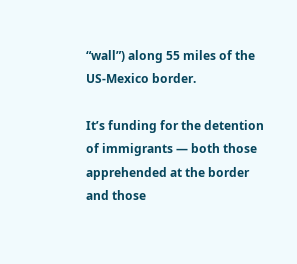“wall”) along 55 miles of the US-Mexico border.

It’s funding for the detention of immigrants — both those apprehended at the border and those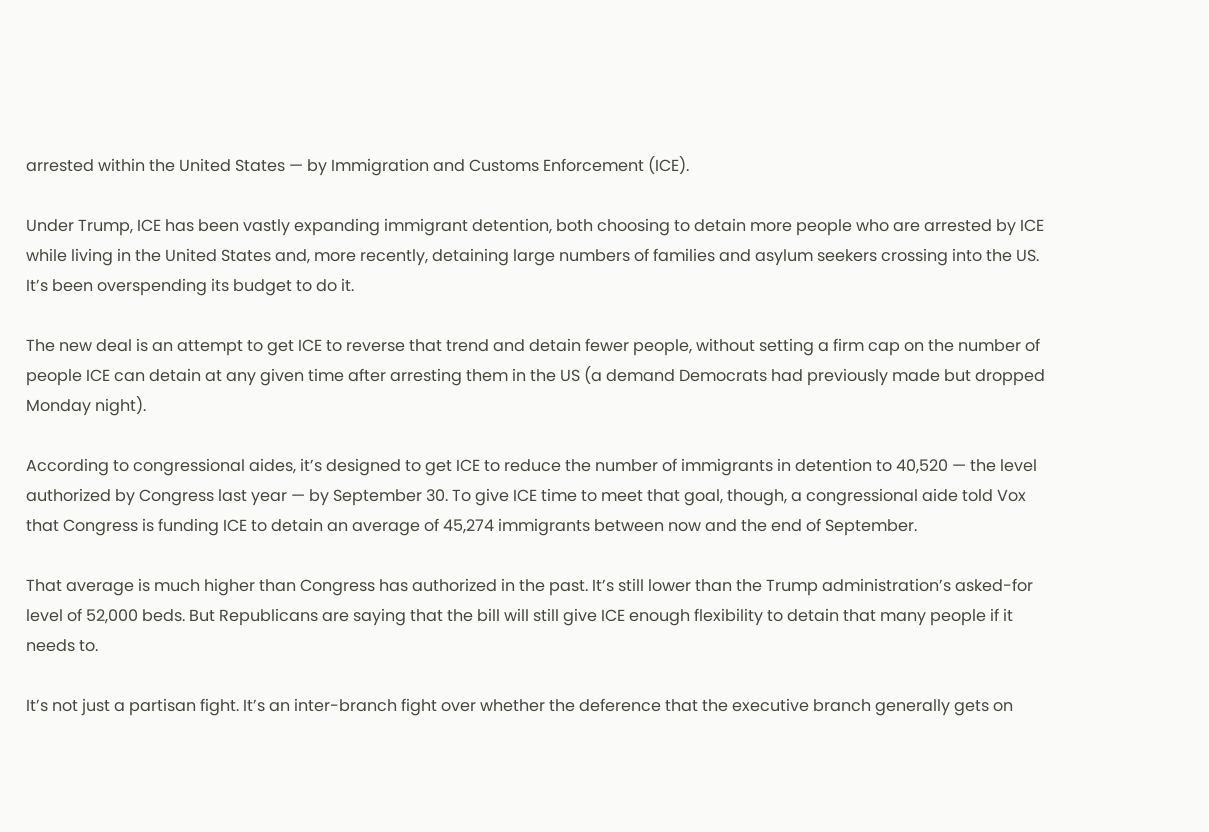arrested within the United States — by Immigration and Customs Enforcement (ICE).

Under Trump, ICE has been vastly expanding immigrant detention, both choosing to detain more people who are arrested by ICE while living in the United States and, more recently, detaining large numbers of families and asylum seekers crossing into the US. It’s been overspending its budget to do it.

The new deal is an attempt to get ICE to reverse that trend and detain fewer people, without setting a firm cap on the number of people ICE can detain at any given time after arresting them in the US (a demand Democrats had previously made but dropped Monday night).

According to congressional aides, it’s designed to get ICE to reduce the number of immigrants in detention to 40,520 — the level authorized by Congress last year — by September 30. To give ICE time to meet that goal, though, a congressional aide told Vox that Congress is funding ICE to detain an average of 45,274 immigrants between now and the end of September.

That average is much higher than Congress has authorized in the past. It’s still lower than the Trump administration’s asked-for level of 52,000 beds. But Republicans are saying that the bill will still give ICE enough flexibility to detain that many people if it needs to.

It’s not just a partisan fight. It’s an inter-branch fight over whether the deference that the executive branch generally gets on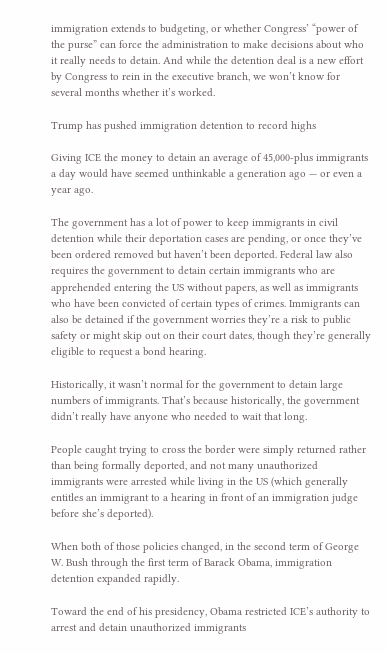immigration extends to budgeting, or whether Congress’ “power of the purse” can force the administration to make decisions about who it really needs to detain. And while the detention deal is a new effort by Congress to rein in the executive branch, we won’t know for several months whether it’s worked.

Trump has pushed immigration detention to record highs

Giving ICE the money to detain an average of 45,000-plus immigrants a day would have seemed unthinkable a generation ago — or even a year ago.

The government has a lot of power to keep immigrants in civil detention while their deportation cases are pending, or once they’ve been ordered removed but haven’t been deported. Federal law also requires the government to detain certain immigrants who are apprehended entering the US without papers, as well as immigrants who have been convicted of certain types of crimes. Immigrants can also be detained if the government worries they’re a risk to public safety or might skip out on their court dates, though they’re generally eligible to request a bond hearing.

Historically, it wasn’t normal for the government to detain large numbers of immigrants. That’s because historically, the government didn’t really have anyone who needed to wait that long.

People caught trying to cross the border were simply returned rather than being formally deported, and not many unauthorized immigrants were arrested while living in the US (which generally entitles an immigrant to a hearing in front of an immigration judge before she’s deported).

When both of those policies changed, in the second term of George W. Bush through the first term of Barack Obama, immigration detention expanded rapidly.

Toward the end of his presidency, Obama restricted ICE’s authority to arrest and detain unauthorized immigrants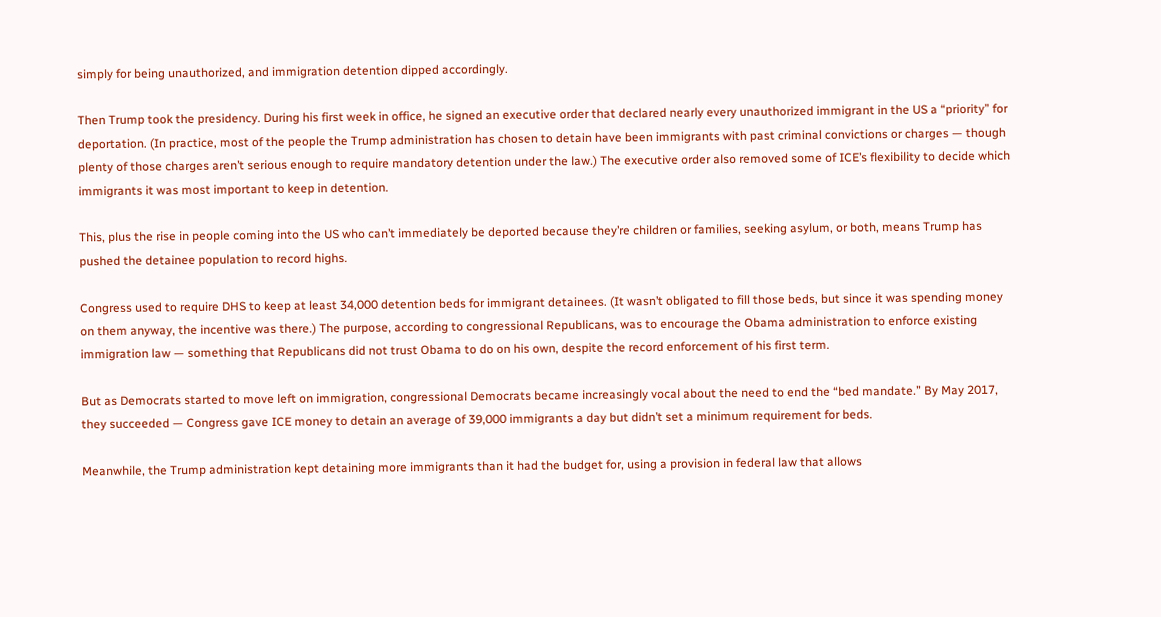simply for being unauthorized, and immigration detention dipped accordingly.

Then Trump took the presidency. During his first week in office, he signed an executive order that declared nearly every unauthorized immigrant in the US a “priority” for deportation. (In practice, most of the people the Trump administration has chosen to detain have been immigrants with past criminal convictions or charges — though plenty of those charges aren’t serious enough to require mandatory detention under the law.) The executive order also removed some of ICE’s flexibility to decide which immigrants it was most important to keep in detention.

This, plus the rise in people coming into the US who can’t immediately be deported because they’re children or families, seeking asylum, or both, means Trump has pushed the detainee population to record highs.

Congress used to require DHS to keep at least 34,000 detention beds for immigrant detainees. (It wasn’t obligated to fill those beds, but since it was spending money on them anyway, the incentive was there.) The purpose, according to congressional Republicans, was to encourage the Obama administration to enforce existing immigration law — something that Republicans did not trust Obama to do on his own, despite the record enforcement of his first term.

But as Democrats started to move left on immigration, congressional Democrats became increasingly vocal about the need to end the “bed mandate.” By May 2017, they succeeded — Congress gave ICE money to detain an average of 39,000 immigrants a day but didn’t set a minimum requirement for beds.

Meanwhile, the Trump administration kept detaining more immigrants than it had the budget for, using a provision in federal law that allows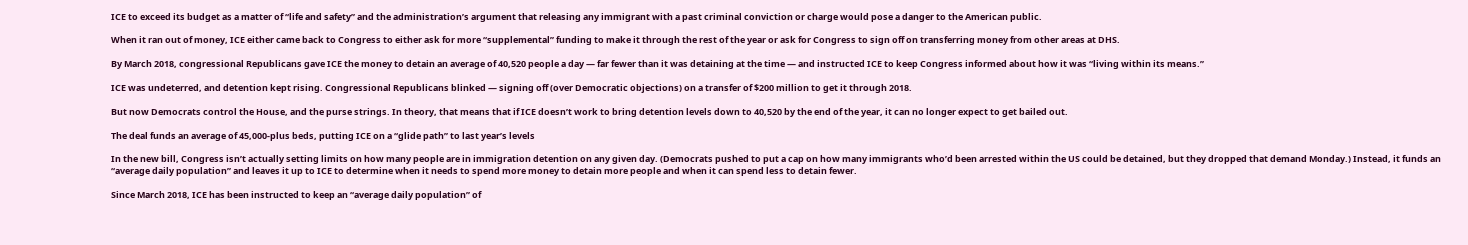ICE to exceed its budget as a matter of “life and safety” and the administration’s argument that releasing any immigrant with a past criminal conviction or charge would pose a danger to the American public.

When it ran out of money, ICE either came back to Congress to either ask for more “supplemental” funding to make it through the rest of the year or ask for Congress to sign off on transferring money from other areas at DHS.

By March 2018, congressional Republicans gave ICE the money to detain an average of 40,520 people a day — far fewer than it was detaining at the time — and instructed ICE to keep Congress informed about how it was “living within its means.”

ICE was undeterred, and detention kept rising. Congressional Republicans blinked — signing off (over Democratic objections) on a transfer of $200 million to get it through 2018.

But now Democrats control the House, and the purse strings. In theory, that means that if ICE doesn’t work to bring detention levels down to 40,520 by the end of the year, it can no longer expect to get bailed out.

The deal funds an average of 45,000-plus beds, putting ICE on a “glide path” to last year’s levels

In the new bill, Congress isn’t actually setting limits on how many people are in immigration detention on any given day. (Democrats pushed to put a cap on how many immigrants who’d been arrested within the US could be detained, but they dropped that demand Monday.) Instead, it funds an “average daily population” and leaves it up to ICE to determine when it needs to spend more money to detain more people and when it can spend less to detain fewer.

Since March 2018, ICE has been instructed to keep an “average daily population” of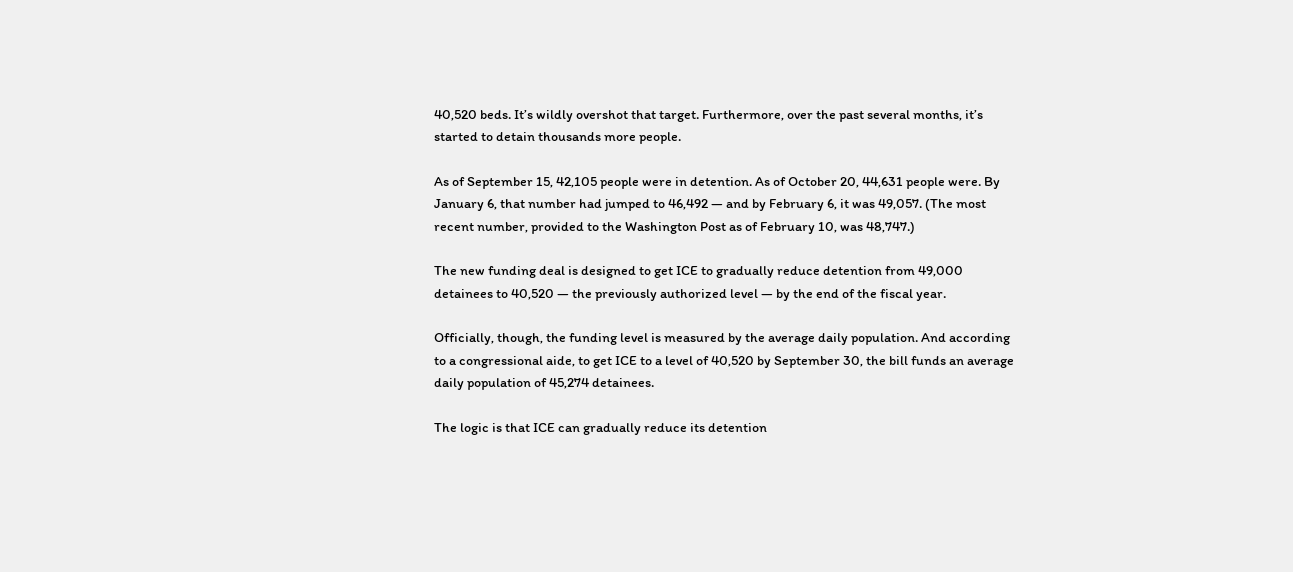40,520 beds. It’s wildly overshot that target. Furthermore, over the past several months, it’s started to detain thousands more people.

As of September 15, 42,105 people were in detention. As of October 20, 44,631 people were. By January 6, that number had jumped to 46,492 — and by February 6, it was 49,057. (The most recent number, provided to the Washington Post as of February 10, was 48,747.)

The new funding deal is designed to get ICE to gradually reduce detention from 49,000 detainees to 40,520 — the previously authorized level — by the end of the fiscal year.

Officially, though, the funding level is measured by the average daily population. And according to a congressional aide, to get ICE to a level of 40,520 by September 30, the bill funds an average daily population of 45,274 detainees.

The logic is that ICE can gradually reduce its detention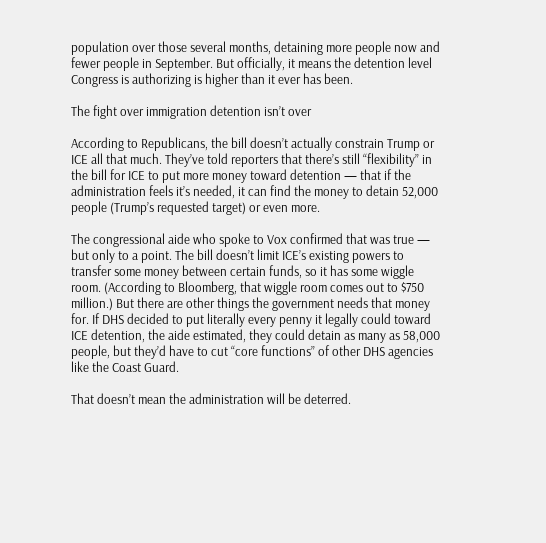population over those several months, detaining more people now and fewer people in September. But officially, it means the detention level Congress is authorizing is higher than it ever has been.

The fight over immigration detention isn’t over

According to Republicans, the bill doesn’t actually constrain Trump or ICE all that much. They’ve told reporters that there’s still “flexibility” in the bill for ICE to put more money toward detention — that if the administration feels it’s needed, it can find the money to detain 52,000 people (Trump’s requested target) or even more.

The congressional aide who spoke to Vox confirmed that was true — but only to a point. The bill doesn’t limit ICE’s existing powers to transfer some money between certain funds, so it has some wiggle room. (According to Bloomberg, that wiggle room comes out to $750 million.) But there are other things the government needs that money for. If DHS decided to put literally every penny it legally could toward ICE detention, the aide estimated, they could detain as many as 58,000 people, but they’d have to cut “core functions” of other DHS agencies like the Coast Guard.

That doesn’t mean the administration will be deterred.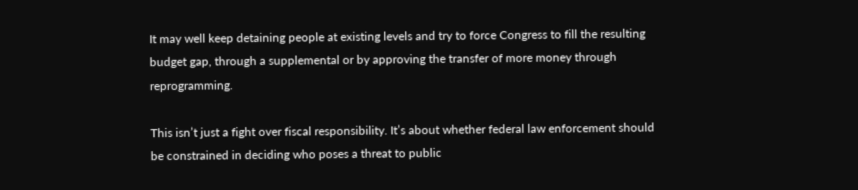It may well keep detaining people at existing levels and try to force Congress to fill the resulting budget gap, through a supplemental or by approving the transfer of more money through reprogramming.

This isn’t just a fight over fiscal responsibility. It’s about whether federal law enforcement should be constrained in deciding who poses a threat to public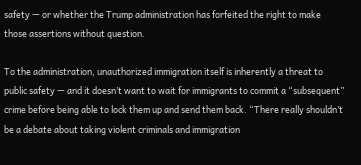safety — or whether the Trump administration has forfeited the right to make those assertions without question.

To the administration, unauthorized immigration itself is inherently a threat to public safety — and it doesn’t want to wait for immigrants to commit a “subsequent” crime before being able to lock them up and send them back. “There really shouldn’t be a debate about taking violent criminals and immigration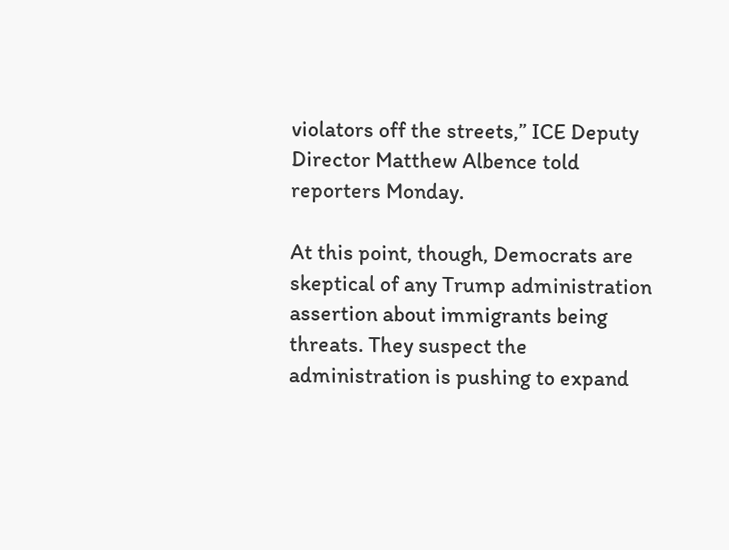violators off the streets,” ICE Deputy Director Matthew Albence told reporters Monday.

At this point, though, Democrats are skeptical of any Trump administration assertion about immigrants being threats. They suspect the administration is pushing to expand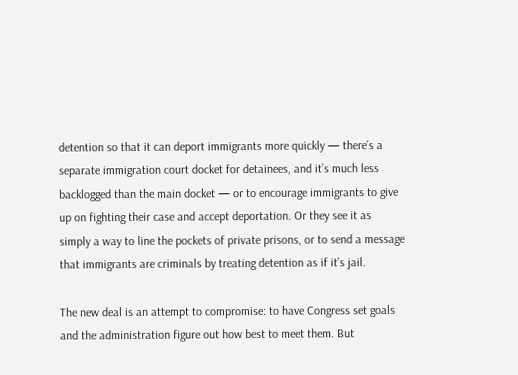detention so that it can deport immigrants more quickly — there’s a separate immigration court docket for detainees, and it’s much less backlogged than the main docket — or to encourage immigrants to give up on fighting their case and accept deportation. Or they see it as simply a way to line the pockets of private prisons, or to send a message that immigrants are criminals by treating detention as if it’s jail.

The new deal is an attempt to compromise: to have Congress set goals and the administration figure out how best to meet them. But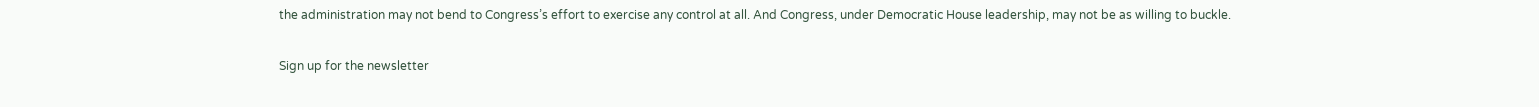the administration may not bend to Congress’s effort to exercise any control at all. And Congress, under Democratic House leadership, may not be as willing to buckle.

Sign up for the newsletter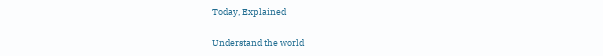Today, Explained

Understand the world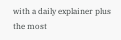with a daily explainer plus the most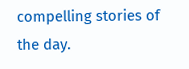compelling stories of the day.